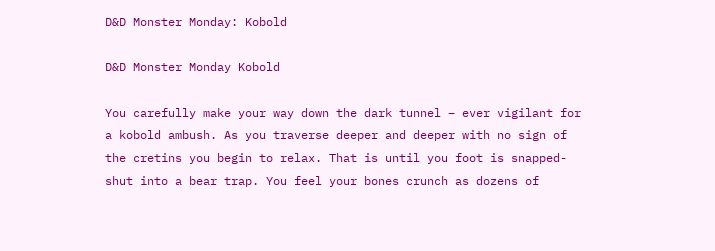D&D Monster Monday: Kobold

D&D Monster Monday Kobold

You carefully make your way down the dark tunnel – ever vigilant for a kobold ambush. As you traverse deeper and deeper with no sign of the cretins you begin to relax. That is until you foot is snapped-shut into a bear trap. You feel your bones crunch as dozens of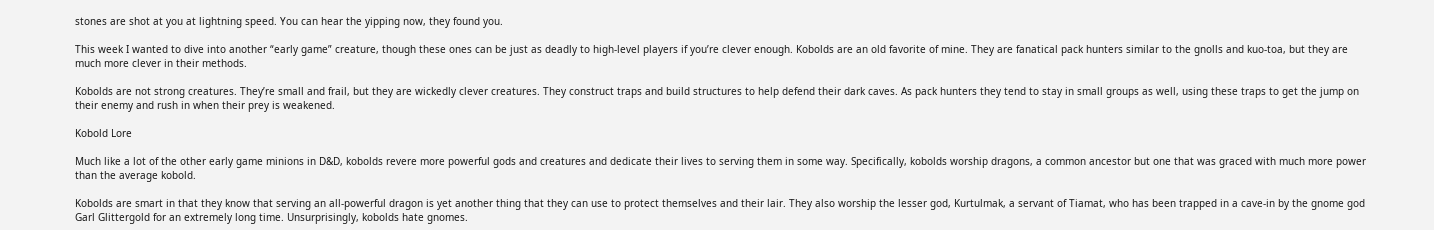stones are shot at you at lightning speed. You can hear the yipping now, they found you.

This week I wanted to dive into another “early game” creature, though these ones can be just as deadly to high-level players if you’re clever enough. Kobolds are an old favorite of mine. They are fanatical pack hunters similar to the gnolls and kuo-toa, but they are much more clever in their methods.

Kobolds are not strong creatures. They’re small and frail, but they are wickedly clever creatures. They construct traps and build structures to help defend their dark caves. As pack hunters they tend to stay in small groups as well, using these traps to get the jump on their enemy and rush in when their prey is weakened.

Kobold Lore

Much like a lot of the other early game minions in D&D, kobolds revere more powerful gods and creatures and dedicate their lives to serving them in some way. Specifically, kobolds worship dragons, a common ancestor but one that was graced with much more power than the average kobold.

Kobolds are smart in that they know that serving an all-powerful dragon is yet another thing that they can use to protect themselves and their lair. They also worship the lesser god, Kurtulmak, a servant of Tiamat, who has been trapped in a cave-in by the gnome god Garl Glittergold for an extremely long time. Unsurprisingly, kobolds hate gnomes.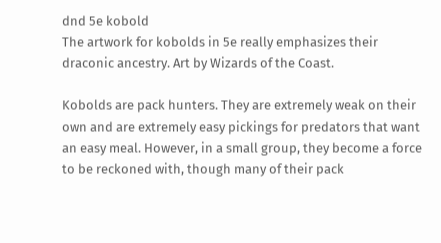dnd 5e kobold
The artwork for kobolds in 5e really emphasizes their draconic ancestry. Art by Wizards of the Coast.

Kobolds are pack hunters. They are extremely weak on their own and are extremely easy pickings for predators that want an easy meal. However, in a small group, they become a force to be reckoned with, though many of their pack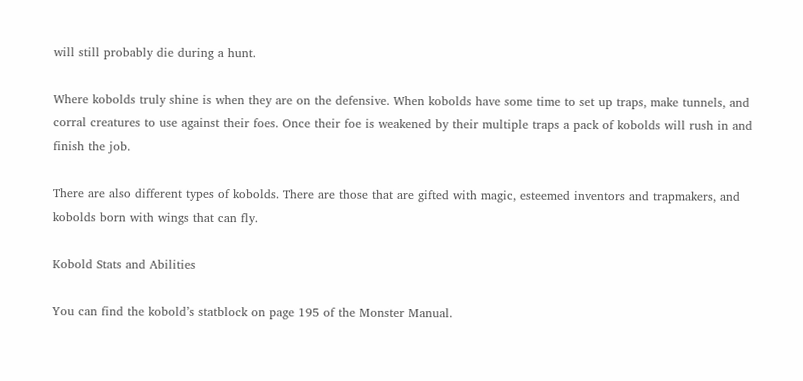will still probably die during a hunt.

Where kobolds truly shine is when they are on the defensive. When kobolds have some time to set up traps, make tunnels, and corral creatures to use against their foes. Once their foe is weakened by their multiple traps a pack of kobolds will rush in and finish the job.

There are also different types of kobolds. There are those that are gifted with magic, esteemed inventors and trapmakers, and kobolds born with wings that can fly.

Kobold Stats and Abilities

You can find the kobold’s statblock on page 195 of the Monster Manual.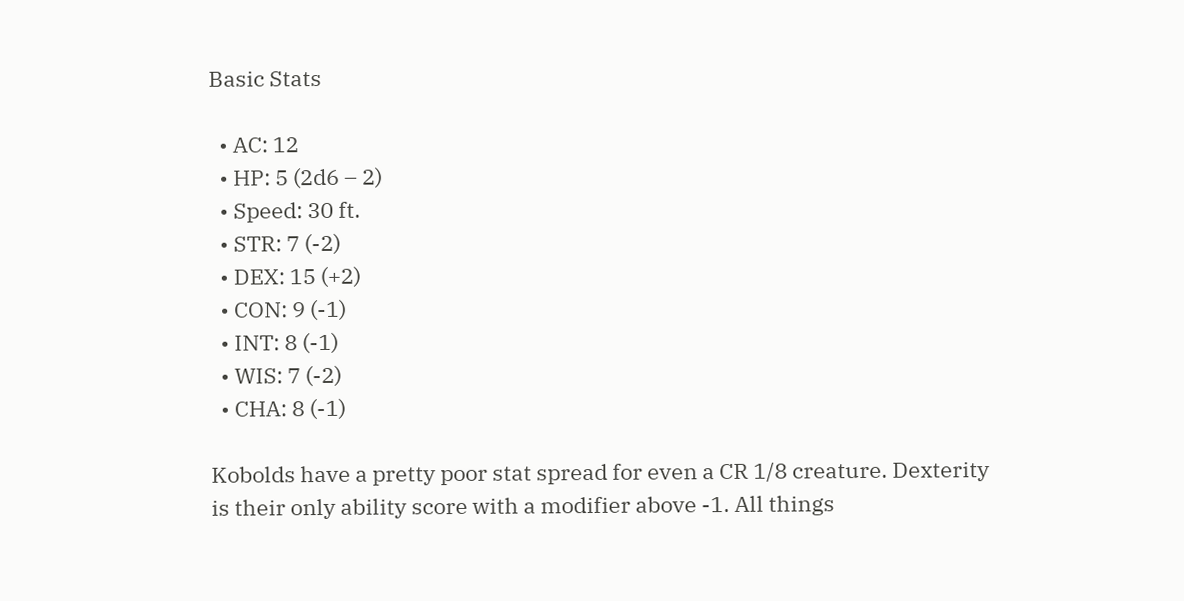Basic Stats

  • AC: 12
  • HP: 5 (2d6 – 2)
  • Speed: 30 ft.
  • STR: 7 (-2)
  • DEX: 15 (+2)
  • CON: 9 (-1)
  • INT: 8 (-1)
  • WIS: 7 (-2)
  • CHA: 8 (-1)

Kobolds have a pretty poor stat spread for even a CR 1/8 creature. Dexterity is their only ability score with a modifier above -1. All things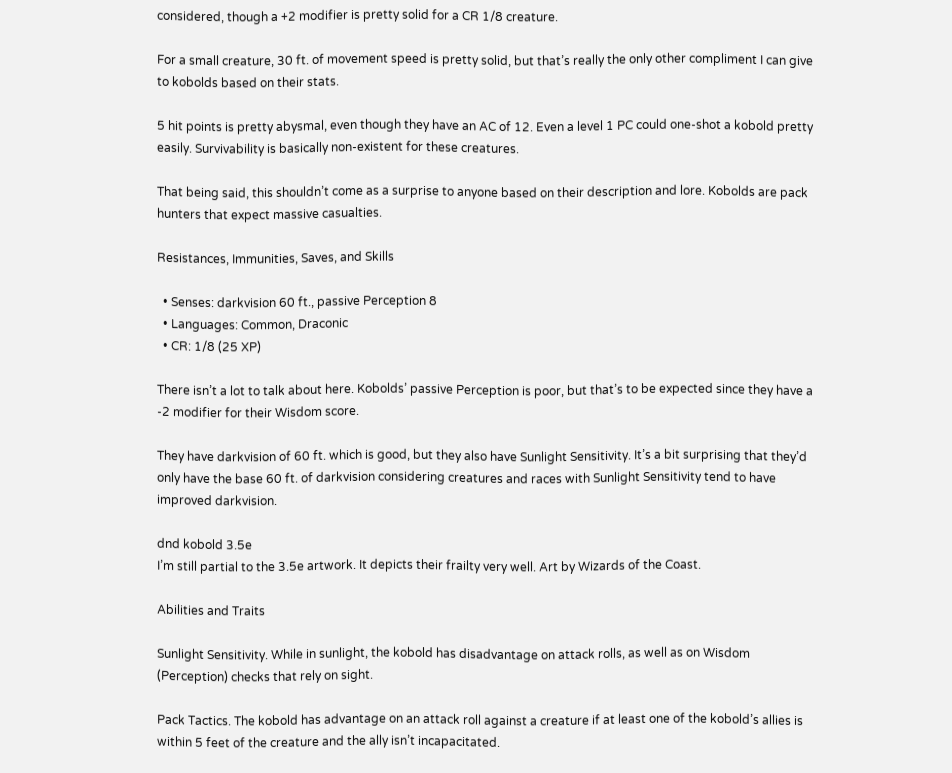considered, though a +2 modifier is pretty solid for a CR 1/8 creature.

For a small creature, 30 ft. of movement speed is pretty solid, but that’s really the only other compliment I can give to kobolds based on their stats.

5 hit points is pretty abysmal, even though they have an AC of 12. Even a level 1 PC could one-shot a kobold pretty easily. Survivability is basically non-existent for these creatures.

That being said, this shouldn’t come as a surprise to anyone based on their description and lore. Kobolds are pack hunters that expect massive casualties.

Resistances, Immunities, Saves, and Skills

  • Senses: darkvision 60 ft., passive Perception 8
  • Languages: Common, Draconic
  • CR: 1/8 (25 XP)

There isn’t a lot to talk about here. Kobolds’ passive Perception is poor, but that’s to be expected since they have a -2 modifier for their Wisdom score.

They have darkvision of 60 ft. which is good, but they also have Sunlight Sensitivity. It’s a bit surprising that they’d only have the base 60 ft. of darkvision considering creatures and races with Sunlight Sensitivity tend to have improved darkvision.

dnd kobold 3.5e
I’m still partial to the 3.5e artwork. It depicts their frailty very well. Art by Wizards of the Coast.

Abilities and Traits

Sunlight Sensitivity. While in sunlight, the kobold has disadvantage on attack rolls, as well as on Wisdom (Perception) checks that rely on sight.

Pack Tactics. The kobold has advantage on an attack roll against a creature if at least one of the kobold’s allies is within 5 feet of the creature and the ally isn’t incapacitated.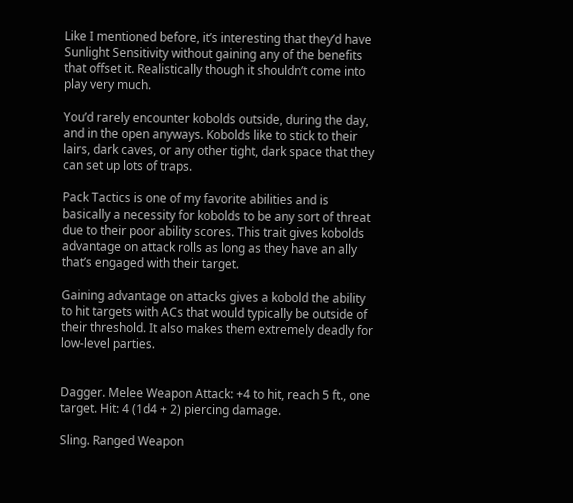Like I mentioned before, it’s interesting that they’d have Sunlight Sensitivity without gaining any of the benefits that offset it. Realistically though it shouldn’t come into play very much.

You’d rarely encounter kobolds outside, during the day, and in the open anyways. Kobolds like to stick to their lairs, dark caves, or any other tight, dark space that they can set up lots of traps.

Pack Tactics is one of my favorite abilities and is basically a necessity for kobolds to be any sort of threat due to their poor ability scores. This trait gives kobolds advantage on attack rolls as long as they have an ally that’s engaged with their target.

Gaining advantage on attacks gives a kobold the ability to hit targets with ACs that would typically be outside of their threshold. It also makes them extremely deadly for low-level parties.


Dagger. Melee Weapon Attack: +4 to hit, reach 5 ft., one target. Hit: 4 (1d4 + 2) piercing damage.

Sling. Ranged Weapon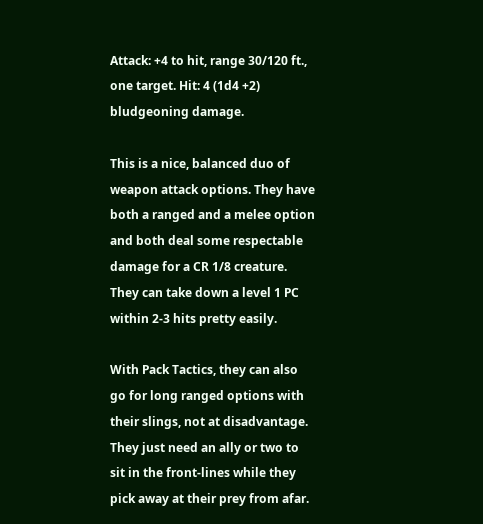Attack: +4 to hit, range 30/120 ft., one target. Hit: 4 (1d4 +2) bludgeoning damage.

This is a nice, balanced duo of weapon attack options. They have both a ranged and a melee option and both deal some respectable damage for a CR 1/8 creature. They can take down a level 1 PC within 2-3 hits pretty easily.

With Pack Tactics, they can also go for long ranged options with their slings, not at disadvantage. They just need an ally or two to sit in the front-lines while they pick away at their prey from afar.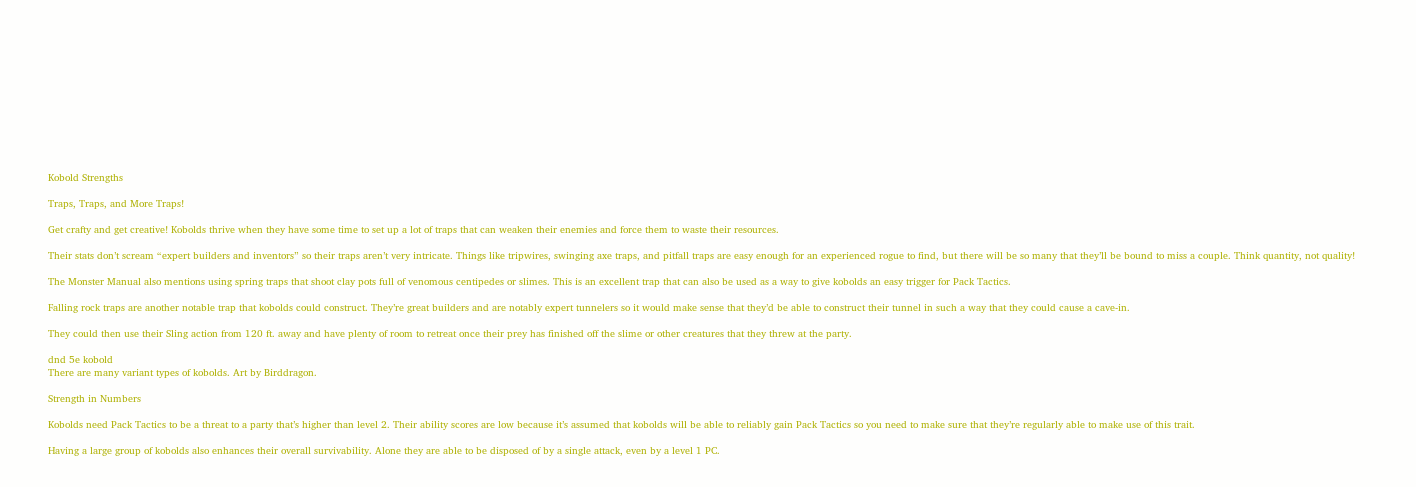Kobold Strengths

Traps, Traps, and More Traps!

Get crafty and get creative! Kobolds thrive when they have some time to set up a lot of traps that can weaken their enemies and force them to waste their resources.

Their stats don’t scream “expert builders and inventors” so their traps aren’t very intricate. Things like tripwires, swinging axe traps, and pitfall traps are easy enough for an experienced rogue to find, but there will be so many that they’ll be bound to miss a couple. Think quantity, not quality!

The Monster Manual also mentions using spring traps that shoot clay pots full of venomous centipedes or slimes. This is an excellent trap that can also be used as a way to give kobolds an easy trigger for Pack Tactics.

Falling rock traps are another notable trap that kobolds could construct. They’re great builders and are notably expert tunnelers so it would make sense that they’d be able to construct their tunnel in such a way that they could cause a cave-in.

They could then use their Sling action from 120 ft. away and have plenty of room to retreat once their prey has finished off the slime or other creatures that they threw at the party.

dnd 5e kobold
There are many variant types of kobolds. Art by Birddragon.

Strength in Numbers

Kobolds need Pack Tactics to be a threat to a party that’s higher than level 2. Their ability scores are low because it’s assumed that kobolds will be able to reliably gain Pack Tactics so you need to make sure that they’re regularly able to make use of this trait.

Having a large group of kobolds also enhances their overall survivability. Alone they are able to be disposed of by a single attack, even by a level 1 PC.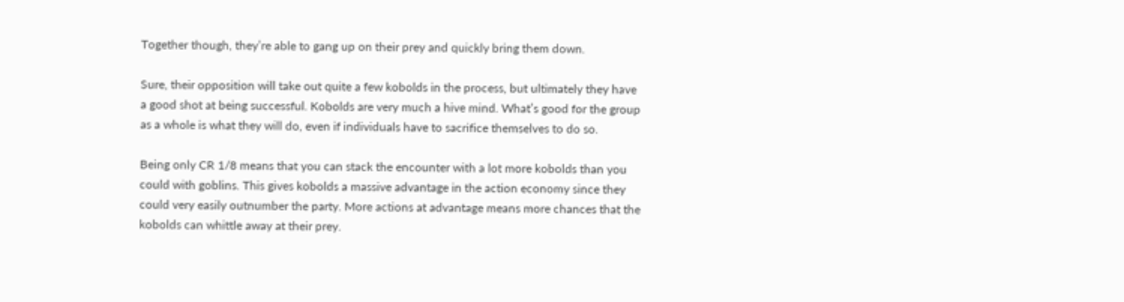Together though, they’re able to gang up on their prey and quickly bring them down.

Sure, their opposition will take out quite a few kobolds in the process, but ultimately they have a good shot at being successful. Kobolds are very much a hive mind. What’s good for the group as a whole is what they will do, even if individuals have to sacrifice themselves to do so.

Being only CR 1/8 means that you can stack the encounter with a lot more kobolds than you could with goblins. This gives kobolds a massive advantage in the action economy since they could very easily outnumber the party. More actions at advantage means more chances that the kobolds can whittle away at their prey.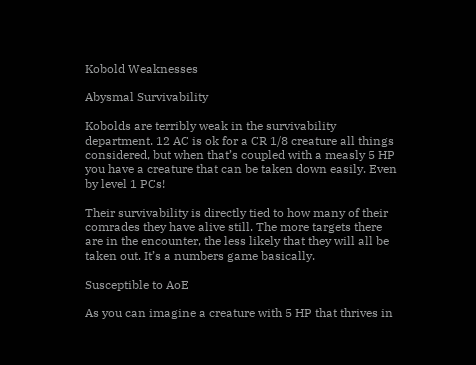Kobold Weaknesses

Abysmal Survivability

Kobolds are terribly weak in the survivability department. 12 AC is ok for a CR 1/8 creature all things considered, but when that’s coupled with a measly 5 HP you have a creature that can be taken down easily. Even by level 1 PCs!

Their survivability is directly tied to how many of their comrades they have alive still. The more targets there are in the encounter, the less likely that they will all be taken out. It’s a numbers game basically.

Susceptible to AoE

As you can imagine a creature with 5 HP that thrives in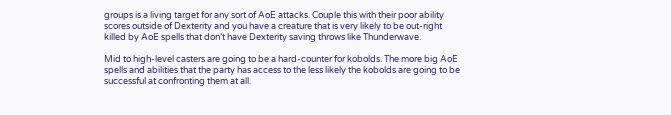groups is a living target for any sort of AoE attacks. Couple this with their poor ability scores outside of Dexterity and you have a creature that is very likely to be out-right killed by AoE spells that don’t have Dexterity saving throws like Thunderwave.

Mid to high-level casters are going to be a hard-counter for kobolds. The more big AoE spells and abilities that the party has access to the less likely the kobolds are going to be successful at confronting them at all.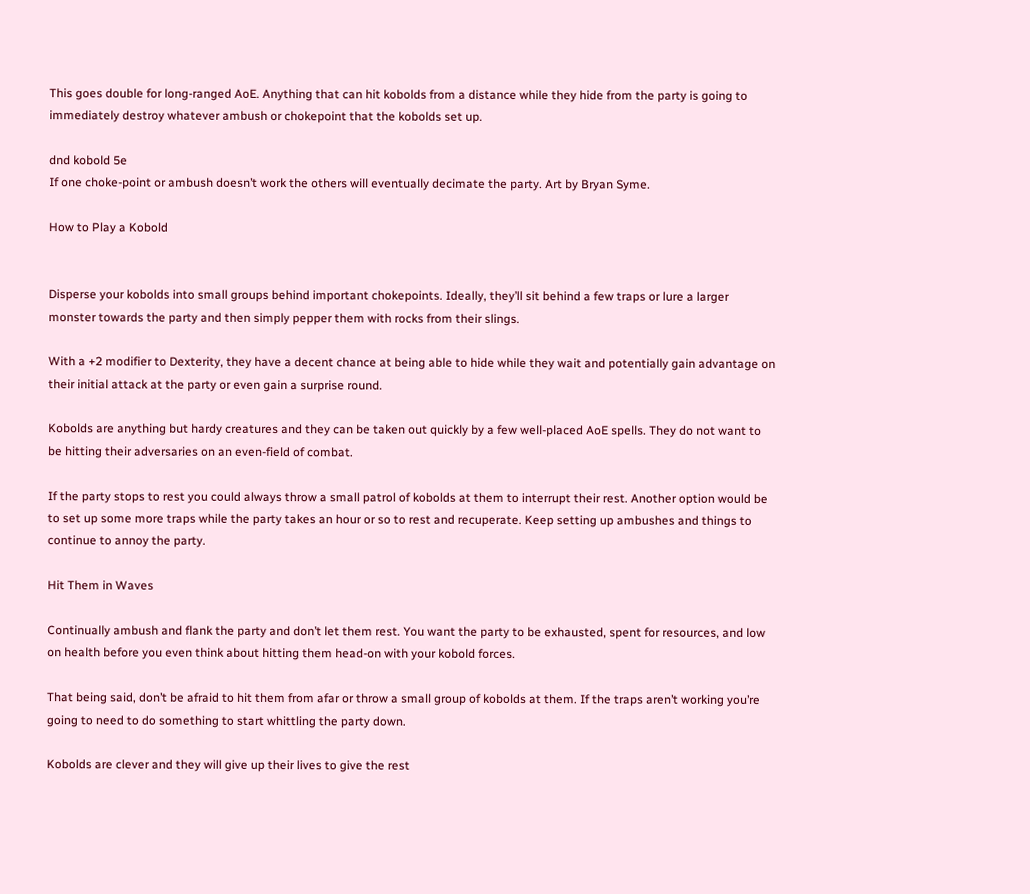This goes double for long-ranged AoE. Anything that can hit kobolds from a distance while they hide from the party is going to immediately destroy whatever ambush or chokepoint that the kobolds set up.

dnd kobold 5e
If one choke-point or ambush doesn’t work the others will eventually decimate the party. Art by Bryan Syme.

How to Play a Kobold


Disperse your kobolds into small groups behind important chokepoints. Ideally, they’ll sit behind a few traps or lure a larger monster towards the party and then simply pepper them with rocks from their slings.

With a +2 modifier to Dexterity, they have a decent chance at being able to hide while they wait and potentially gain advantage on their initial attack at the party or even gain a surprise round.

Kobolds are anything but hardy creatures and they can be taken out quickly by a few well-placed AoE spells. They do not want to be hitting their adversaries on an even-field of combat.

If the party stops to rest you could always throw a small patrol of kobolds at them to interrupt their rest. Another option would be to set up some more traps while the party takes an hour or so to rest and recuperate. Keep setting up ambushes and things to continue to annoy the party.

Hit Them in Waves

Continually ambush and flank the party and don’t let them rest. You want the party to be exhausted, spent for resources, and low on health before you even think about hitting them head-on with your kobold forces.

That being said, don’t be afraid to hit them from afar or throw a small group of kobolds at them. If the traps aren’t working you’re going to need to do something to start whittling the party down.

Kobolds are clever and they will give up their lives to give the rest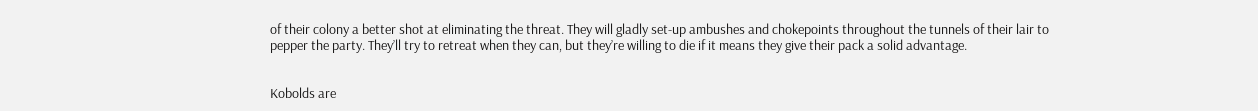of their colony a better shot at eliminating the threat. They will gladly set-up ambushes and chokepoints throughout the tunnels of their lair to pepper the party. They’ll try to retreat when they can, but they’re willing to die if it means they give their pack a solid advantage.


Kobolds are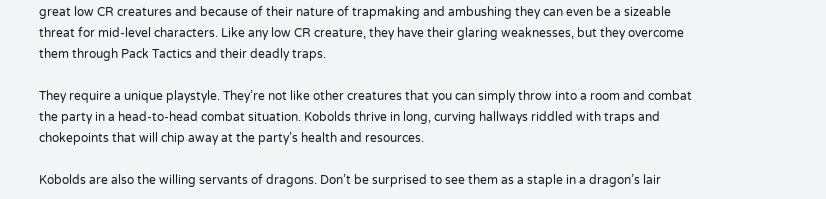great low CR creatures and because of their nature of trapmaking and ambushing they can even be a sizeable threat for mid-level characters. Like any low CR creature, they have their glaring weaknesses, but they overcome them through Pack Tactics and their deadly traps.

They require a unique playstyle. They’re not like other creatures that you can simply throw into a room and combat the party in a head-to-head combat situation. Kobolds thrive in long, curving hallways riddled with traps and chokepoints that will chip away at the party’s health and resources.

Kobolds are also the willing servants of dragons. Don’t be surprised to see them as a staple in a dragon’s lair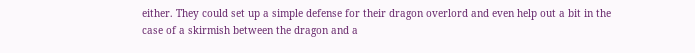either. They could set up a simple defense for their dragon overlord and even help out a bit in the case of a skirmish between the dragon and a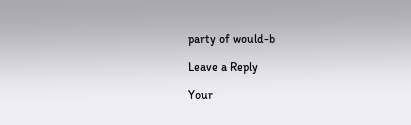party of would-b

Leave a Reply

Your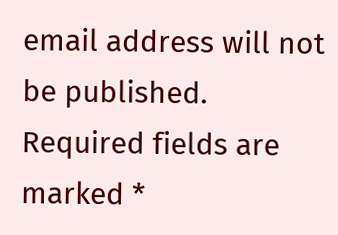email address will not be published. Required fields are marked *